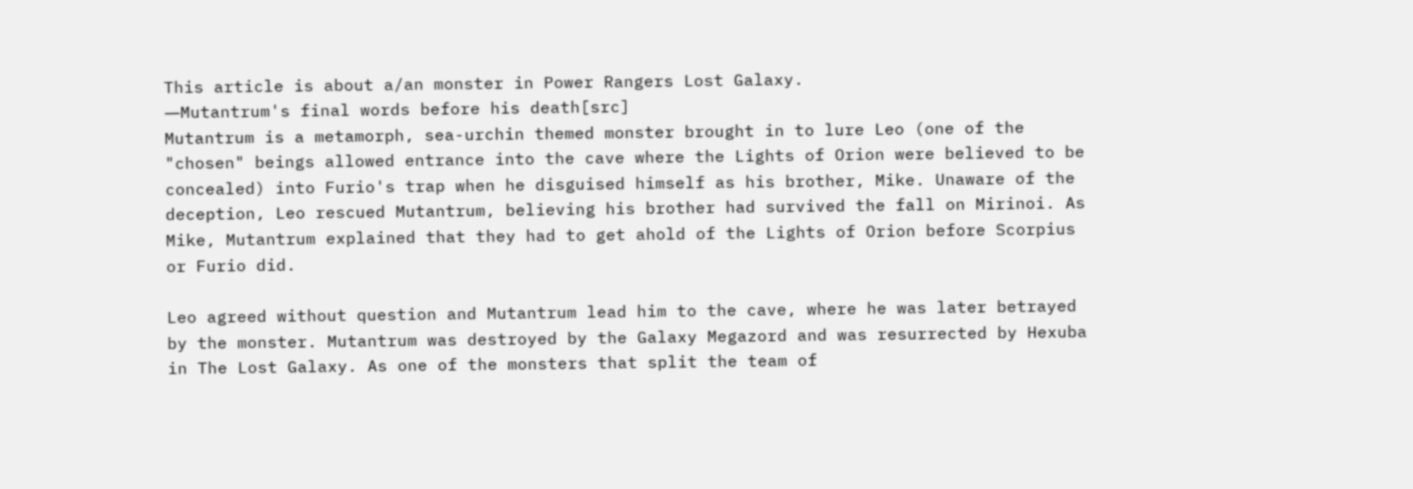This article is about a/an monster in Power Rangers Lost Galaxy.
―Mutantrum's final words before his death[src]
Mutantrum is a metamorph, sea-urchin themed monster brought in to lure Leo (one of the "chosen" beings allowed entrance into the cave where the Lights of Orion were believed to be concealed) into Furio's trap when he disguised himself as his brother, Mike. Unaware of the deception, Leo rescued Mutantrum, believing his brother had survived the fall on Mirinoi. As Mike, Mutantrum explained that they had to get ahold of the Lights of Orion before Scorpius or Furio did.

Leo agreed without question and Mutantrum lead him to the cave, where he was later betrayed by the monster. Mutantrum was destroyed by the Galaxy Megazord and was resurrected by Hexuba in The Lost Galaxy. As one of the monsters that split the team of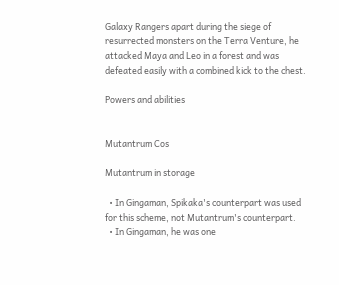Galaxy Rangers apart during the siege of resurrected monsters on the Terra Venture, he attacked Maya and Leo in a forest and was defeated easily with a combined kick to the chest.

Powers and abilities


Mutantrum Cos

Mutantrum in storage

  • In Gingaman, Spikaka's counterpart was used for this scheme, not Mutantrum's counterpart.
  • In Gingaman, he was one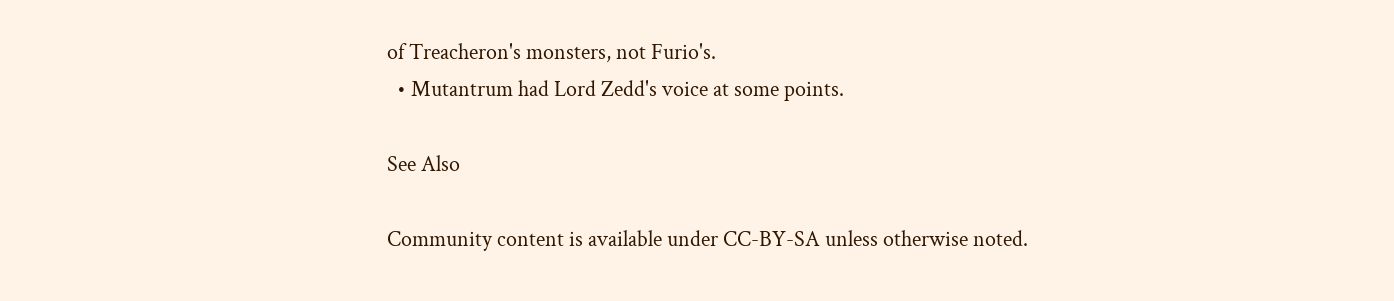of Treacheron's monsters, not Furio's.
  • Mutantrum had Lord Zedd's voice at some points.

See Also

Community content is available under CC-BY-SA unless otherwise noted.